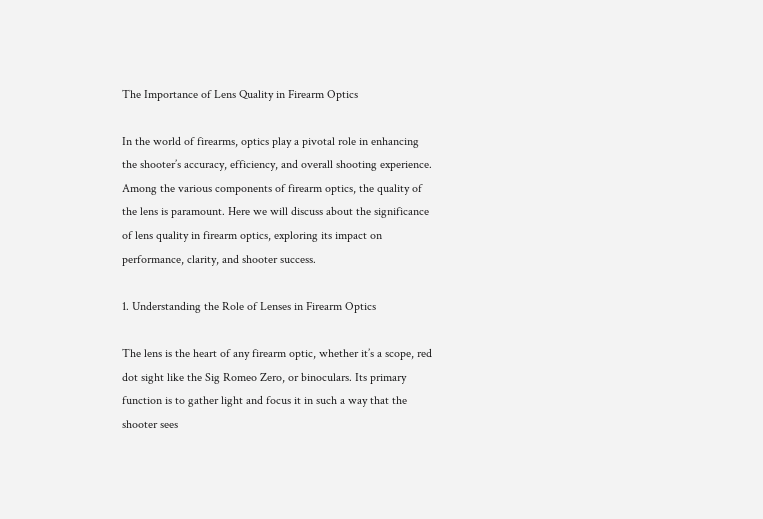The Importance of Lens Quality in Firearm Optics

In the world of firearms, optics play a pivotal role in enhancing the shooter’s accuracy, efficiency, and overall shooting experience. Among the various components of firearm optics, the quality of the lens is paramount. Here we will discuss about the significance of lens quality in firearm optics, exploring its impact on performance, clarity, and shooter success.

1. Understanding the Role of Lenses in Firearm Optics

The lens is the heart of any firearm optic, whether it’s a scope, red dot sight like the Sig Romeo Zero, or binoculars. Its primary function is to gather light and focus it in such a way that the shooter sees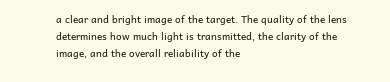a clear and bright image of the target. The quality of the lens determines how much light is transmitted, the clarity of the image, and the overall reliability of the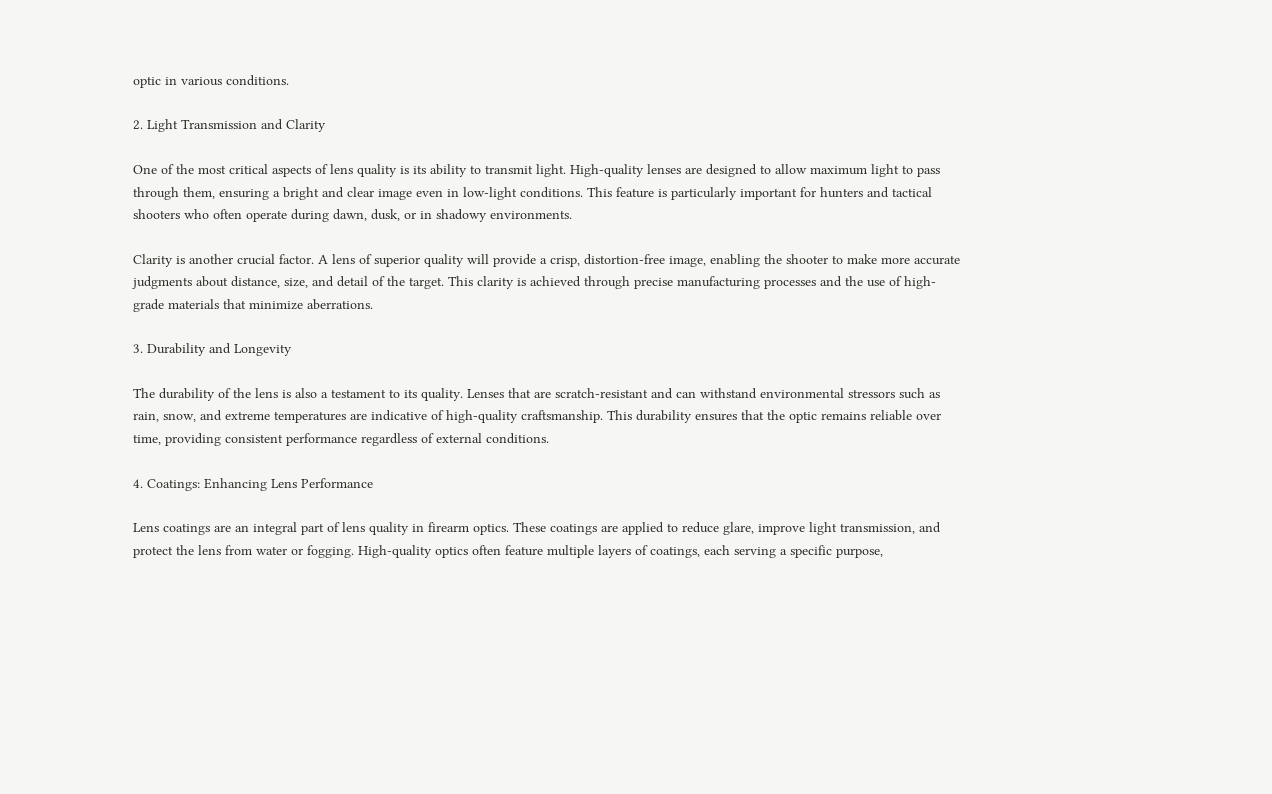optic in various conditions.

2. Light Transmission and Clarity

One of the most critical aspects of lens quality is its ability to transmit light. High-quality lenses are designed to allow maximum light to pass through them, ensuring a bright and clear image even in low-light conditions. This feature is particularly important for hunters and tactical shooters who often operate during dawn, dusk, or in shadowy environments.

Clarity is another crucial factor. A lens of superior quality will provide a crisp, distortion-free image, enabling the shooter to make more accurate judgments about distance, size, and detail of the target. This clarity is achieved through precise manufacturing processes and the use of high-grade materials that minimize aberrations.

3. Durability and Longevity

The durability of the lens is also a testament to its quality. Lenses that are scratch-resistant and can withstand environmental stressors such as rain, snow, and extreme temperatures are indicative of high-quality craftsmanship. This durability ensures that the optic remains reliable over time, providing consistent performance regardless of external conditions.

4. Coatings: Enhancing Lens Performance

Lens coatings are an integral part of lens quality in firearm optics. These coatings are applied to reduce glare, improve light transmission, and protect the lens from water or fogging. High-quality optics often feature multiple layers of coatings, each serving a specific purpose,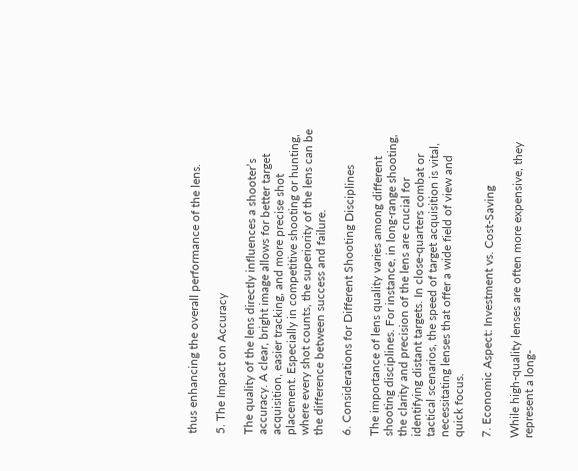thus enhancing the overall performance of the lens.

5. The Impact on Accuracy

The quality of the lens directly influences a shooter’s accuracy. A clear, bright image allows for better target acquisition, easier tracking, and more precise shot placement. Especially in competitive shooting or hunting, where every shot counts, the superiority of the lens can be the difference between success and failure.

6. Considerations for Different Shooting Disciplines

The importance of lens quality varies among different shooting disciplines. For instance, in long-range shooting, the clarity and precision of the lens are crucial for identifying distant targets. In close-quarters combat or tactical scenarios, the speed of target acquisition is vital, necessitating lenses that offer a wide field of view and quick focus.

7. Economic Aspect: Investment vs. Cost-Saving

While high-quality lenses are often more expensive, they represent a long-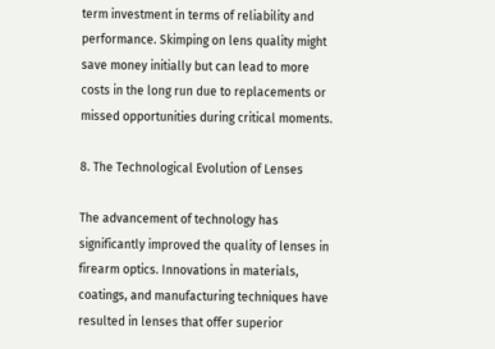term investment in terms of reliability and performance. Skimping on lens quality might save money initially but can lead to more costs in the long run due to replacements or missed opportunities during critical moments.

8. The Technological Evolution of Lenses

The advancement of technology has significantly improved the quality of lenses in firearm optics. Innovations in materials, coatings, and manufacturing techniques have resulted in lenses that offer superior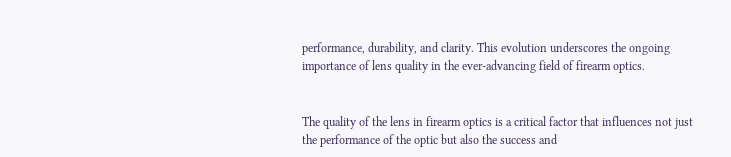performance, durability, and clarity. This evolution underscores the ongoing importance of lens quality in the ever-advancing field of firearm optics.


The quality of the lens in firearm optics is a critical factor that influences not just the performance of the optic but also the success and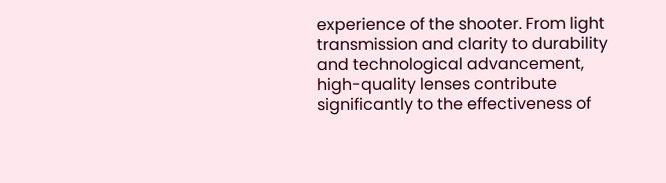experience of the shooter. From light transmission and clarity to durability and technological advancement, high-quality lenses contribute significantly to the effectiveness of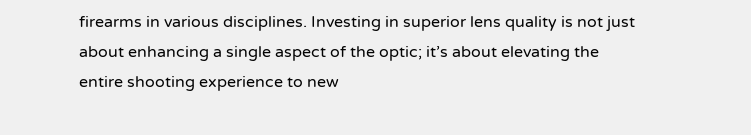firearms in various disciplines. Investing in superior lens quality is not just about enhancing a single aspect of the optic; it’s about elevating the entire shooting experience to new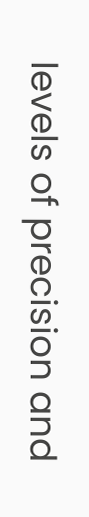levels of precision and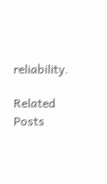reliability.

Related Posts